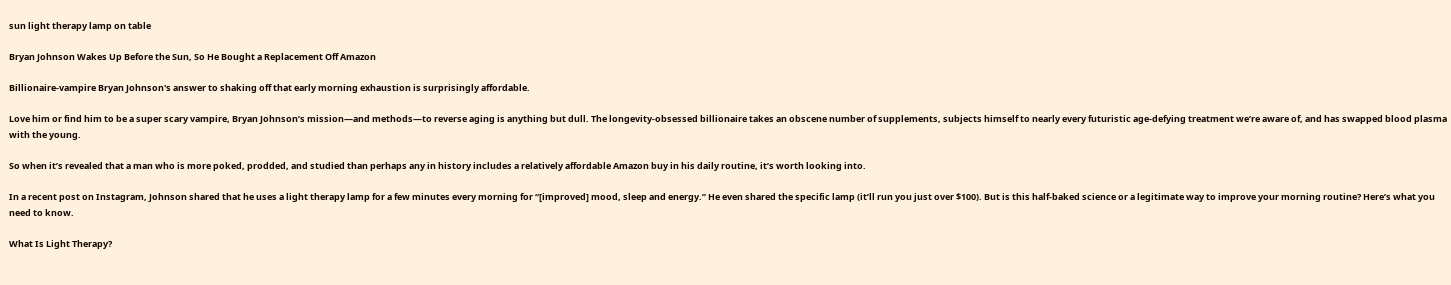sun light therapy lamp on table

Bryan Johnson Wakes Up Before the Sun, So He Bought a Replacement Off Amazon

Billionaire-vampire Bryan Johnson's answer to shaking off that early morning exhaustion is surprisingly affordable.

Love him or find him to be a super scary vampire, Bryan Johnson’s mission—and methods—to reverse aging is anything but dull. The longevity-obsessed billionaire takes an obscene number of supplements, subjects himself to nearly every futuristic age-defying treatment we’re aware of, and has swapped blood plasma with the young.

So when it’s revealed that a man who is more poked, prodded, and studied than perhaps any in history includes a relatively affordable Amazon buy in his daily routine, it’s worth looking into.

In a recent post on Instagram, Johnson shared that he uses a light therapy lamp for a few minutes every morning for “[improved] mood, sleep and energy.” He even shared the specific lamp (it’ll run you just over $100). But is this half-baked science or a legitimate way to improve your morning routine? Here’s what you need to know.

What Is Light Therapy?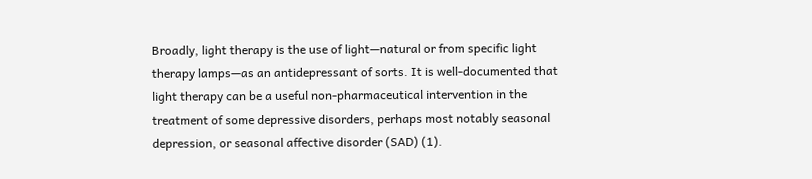Broadly, light therapy is the use of light—natural or from specific light therapy lamps—as an antidepressant of sorts. It is well-documented that light therapy can be a useful non-pharmaceutical intervention in the treatment of some depressive disorders, perhaps most notably seasonal depression, or seasonal affective disorder (SAD) (1).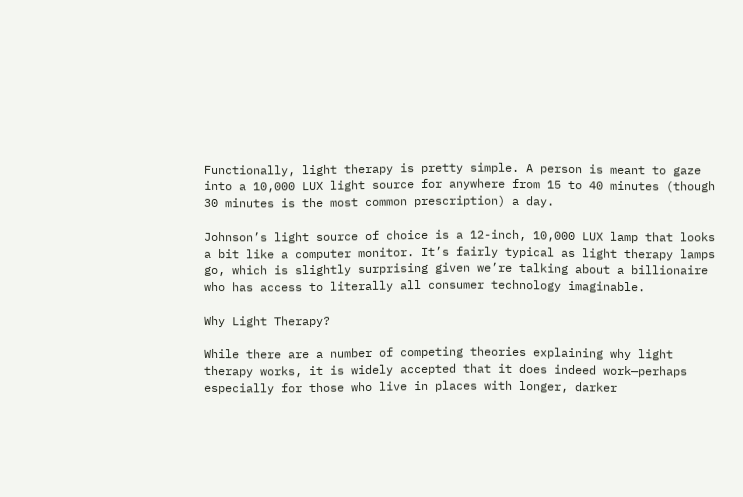Functionally, light therapy is pretty simple. A person is meant to gaze into a 10,000 LUX light source for anywhere from 15 to 40 minutes (though 30 minutes is the most common prescription) a day.

Johnson’s light source of choice is a 12-inch, 10,000 LUX lamp that looks a bit like a computer monitor. It’s fairly typical as light therapy lamps go, which is slightly surprising given we’re talking about a billionaire who has access to literally all consumer technology imaginable.

Why Light Therapy?

While there are a number of competing theories explaining why light therapy works, it is widely accepted that it does indeed work—perhaps especially for those who live in places with longer, darker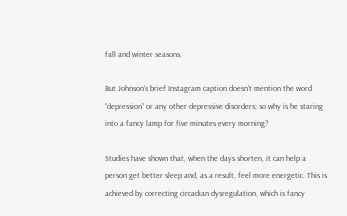fall and winter seasons.

But Johnson’s brief Instagram caption doesn’t mention the word “depression” or any other depressive disorders; so why is he staring into a fancy lamp for five minutes every morning?

Studies have shown that, when the days shorten, it can help a person get better sleep and, as a result, feel more energetic. This is achieved by correcting circadian dysregulation, which is fancy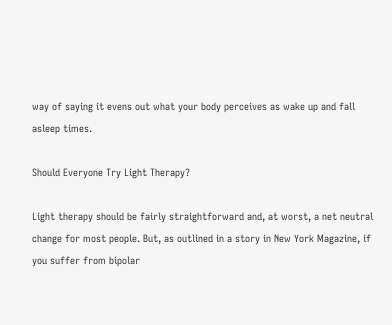way of saying it evens out what your body perceives as wake up and fall asleep times.

Should Everyone Try Light Therapy?

Light therapy should be fairly straightforward and, at worst, a net neutral change for most people. But, as outlined in a story in New York Magazine, if you suffer from bipolar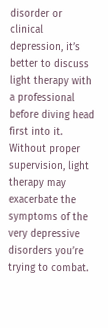disorder or clinical depression, it’s better to discuss light therapy with a professional before diving head first into it. Without proper supervision, light therapy may exacerbate the symptoms of the very depressive disorders you’re trying to combat.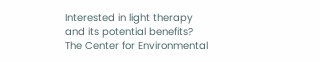Interested in light therapy and its potential benefits? The Center for Environmental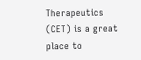Therapeutics (CET) is a great place to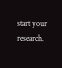start your research.